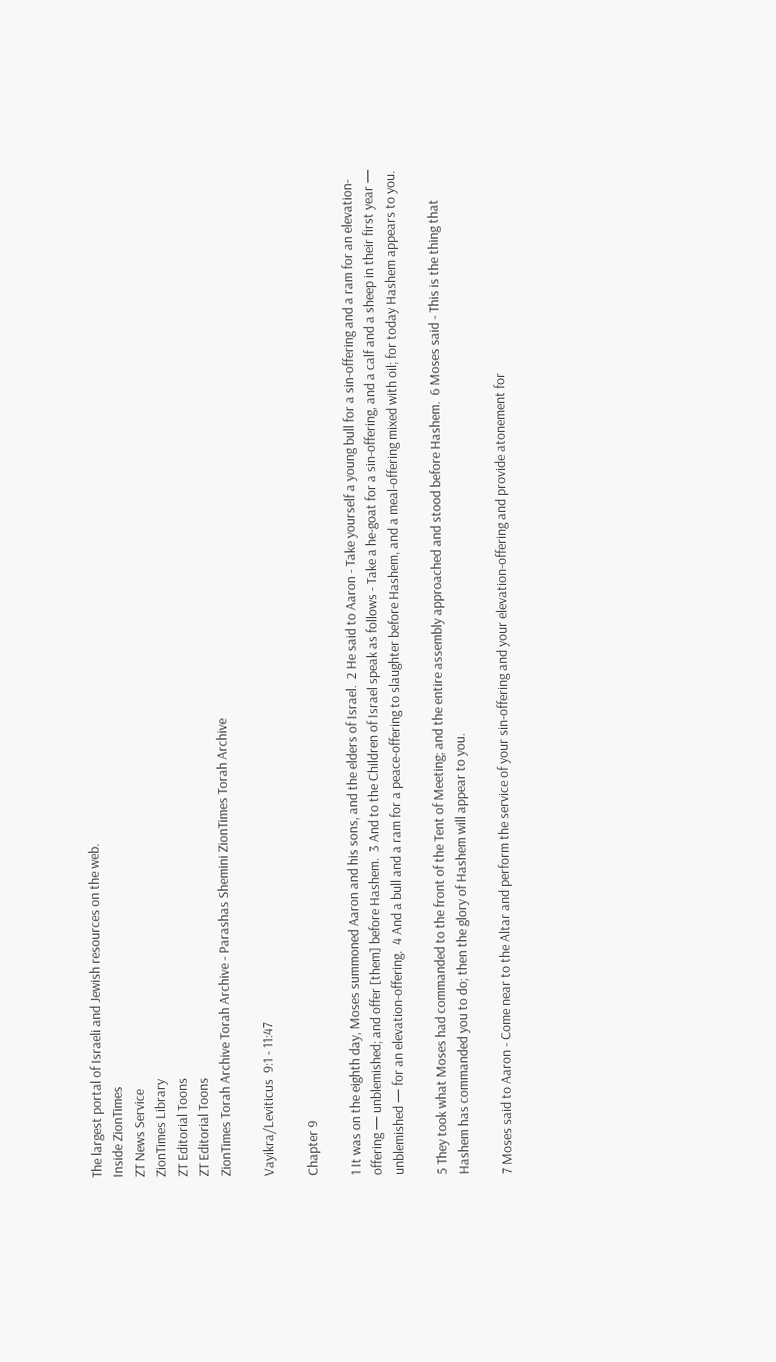The largest portal of Israeli and Jewish resources on the web.
Inside ZionTimes
ZT News Service
ZionTimes Library
ZT Editorial Toons
ZT Editorial Toons
ZionTimes Torah Archive Torah Archive - Parashas Shemini ZionTimes Torah Archive

Vayikra/Leviticus  9:1 - 11:47

Chapter 9

1 It was on the eighth day, Moses summoned Aaron and his sons, and the elders of Israel.  2 He said to Aaron - Take yourself a young bull for a sin-offering and a ram for an elevation-offering — unblemished; and offer [them] before Hashem.  3 And to the Children of Israel speak as follows - Take a he-goat for a sin-offering, and a calf and a sheep in their first year — unblemished — for an elevation-offering.  4 And a bull and a ram for a peace-offering to slaughter before Hashem, and a meal-offering mixed with oil; for today Hashem appears to you.

5 They took what Moses had commanded to the front of the Tent of Meeting; and the entire assembly approached and stood before Hashem.  6 Moses said - This is the thing that Hashem has commanded you to do; then the glory of Hashem will appear to you.

7 Moses said to Aaron - Come near to the Altar and perform the service of your sin-offering and your elevation-offering and provide atonement for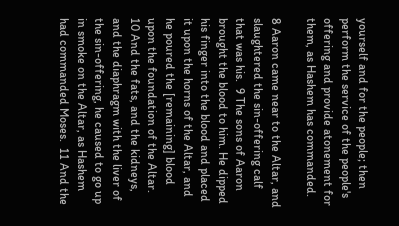yourself and for the people; then perform the service of the people's offering and provide atonement for them, as Hashem has commanded.

8 Aaron came near to the Altar, and slaughtered the sin-offering calf that was his.  9 The sons of Aaron brought the blood to him. He dipped his finger into the blood and placed it upon the horns of the Altar, and he poured the [remaining] blood upon the foundation of the Altar.  10 And the fats, and the kidneys, and the diaphragm with the liver of the sin-offering, he caused to go up in smoke on the Altar, as Hashem had commanded Moses.  11 And the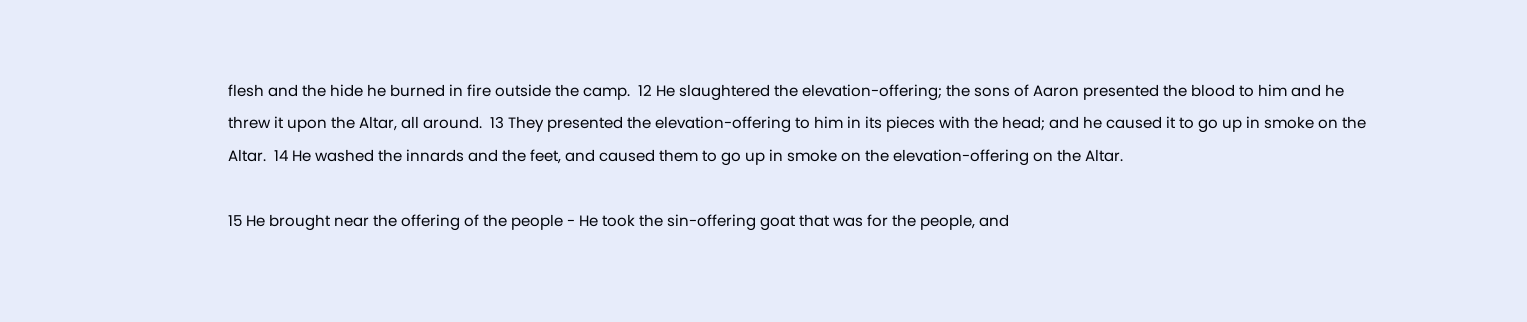flesh and the hide he burned in fire outside the camp.  12 He slaughtered the elevation-offering; the sons of Aaron presented the blood to him and he threw it upon the Altar, all around.  13 They presented the elevation-offering to him in its pieces with the head; and he caused it to go up in smoke on the Altar.  14 He washed the innards and the feet, and caused them to go up in smoke on the elevation-offering on the Altar.

15 He brought near the offering of the people - He took the sin-offering goat that was for the people, and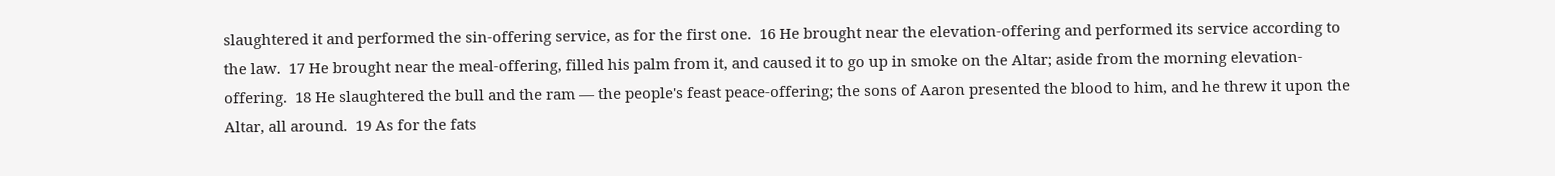slaughtered it and performed the sin-offering service, as for the first one.  16 He brought near the elevation-offering and performed its service according to the law.  17 He brought near the meal-offering, filled his palm from it, and caused it to go up in smoke on the Altar; aside from the morning elevation-offering.  18 He slaughtered the bull and the ram — the people's feast peace-offering; the sons of Aaron presented the blood to him, and he threw it upon the Altar, all around.  19 As for the fats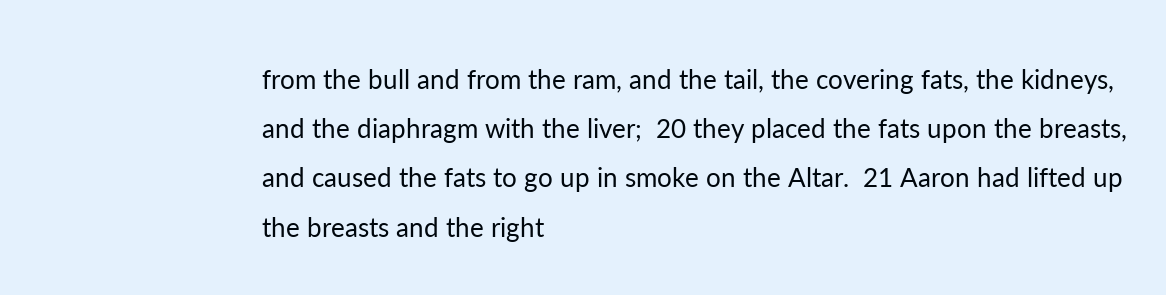from the bull and from the ram, and the tail, the covering fats, the kidneys, and the diaphragm with the liver;  20 they placed the fats upon the breasts, and caused the fats to go up in smoke on the Altar.  21 Aaron had lifted up the breasts and the right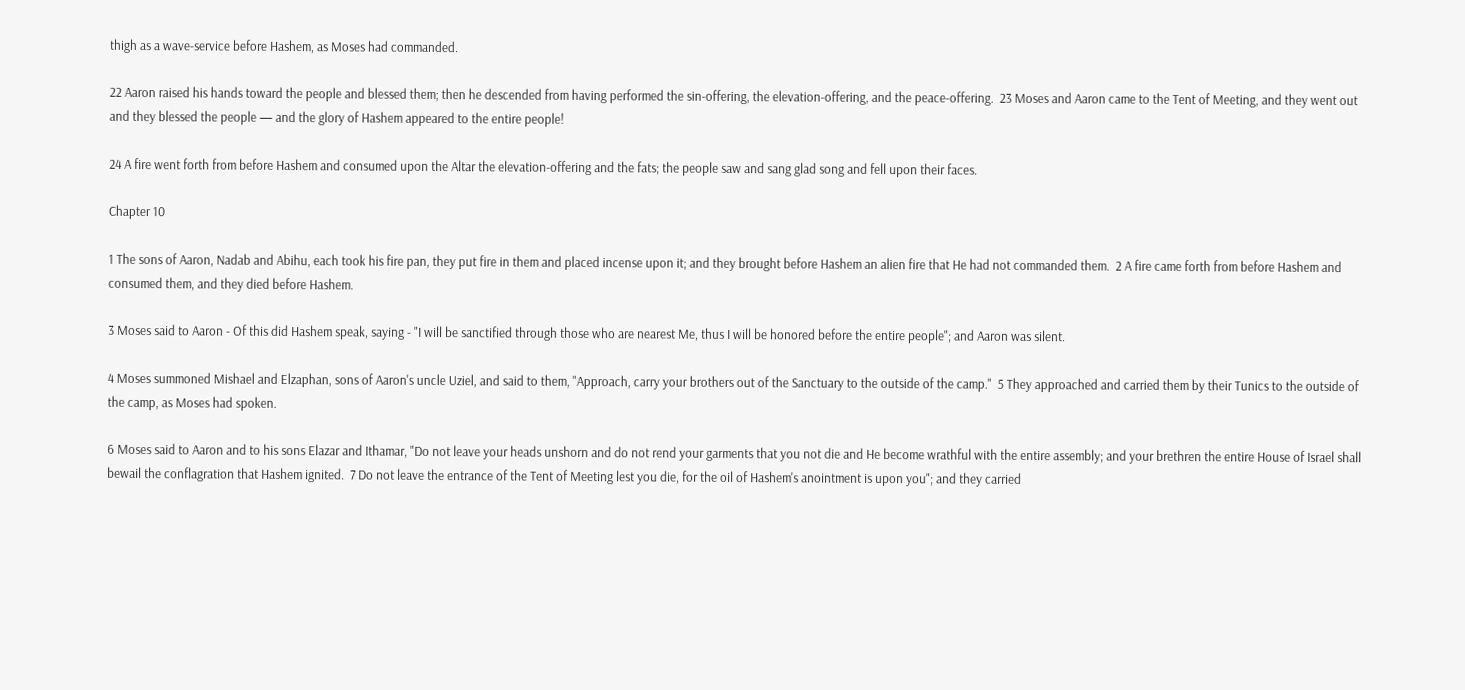thigh as a wave-service before Hashem, as Moses had commanded.

22 Aaron raised his hands toward the people and blessed them; then he descended from having performed the sin-offering, the elevation-offering, and the peace-offering.  23 Moses and Aaron came to the Tent of Meeting, and they went out and they blessed the people — and the glory of Hashem appeared to the entire people!

24 A fire went forth from before Hashem and consumed upon the Altar the elevation-offering and the fats; the people saw and sang glad song and fell upon their faces.

Chapter 10

1 The sons of Aaron, Nadab and Abihu, each took his fire pan, they put fire in them and placed incense upon it; and they brought before Hashem an alien fire that He had not commanded them.  2 A fire came forth from before Hashem and consumed them, and they died before Hashem.

3 Moses said to Aaron - Of this did Hashem speak, saying - "I will be sanctified through those who are nearest Me, thus I will be honored before the entire people"; and Aaron was silent.

4 Moses summoned Mishael and Elzaphan, sons of Aaron's uncle Uziel, and said to them, "Approach, carry your brothers out of the Sanctuary to the outside of the camp."  5 They approached and carried them by their Tunics to the outside of the camp, as Moses had spoken.

6 Moses said to Aaron and to his sons Elazar and Ithamar, "Do not leave your heads unshorn and do not rend your garments that you not die and He become wrathful with the entire assembly; and your brethren the entire House of Israel shall bewail the conflagration that Hashem ignited.  7 Do not leave the entrance of the Tent of Meeting lest you die, for the oil of Hashem's anointment is upon you"; and they carried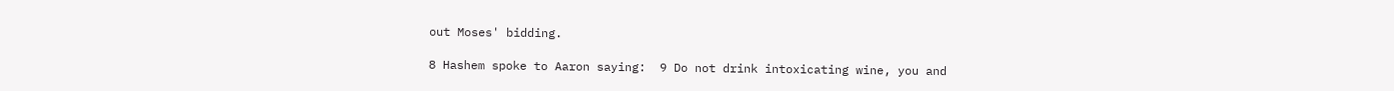out Moses' bidding.

8 Hashem spoke to Aaron saying:  9 Do not drink intoxicating wine, you and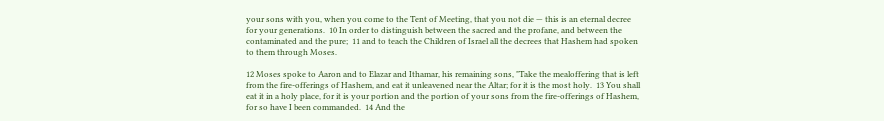your sons with you, when you come to the Tent of Meeting, that you not die — this is an eternal decree for your generations.  10 In order to distinguish between the sacred and the profane, and between the contaminated and the pure;  11 and to teach the Children of Israel all the decrees that Hashem had spoken to them through Moses.

12 Moses spoke to Aaron and to Elazar and Ithamar, his remaining sons, "Take the mealoffering that is left from the fire-offerings of Hashem, and eat it unleavened near the Altar; for it is the most holy.  13 You shall eat it in a holy place, for it is your portion and the portion of your sons from the fire-offerings of Hashem, for so have I been commanded.  14 And the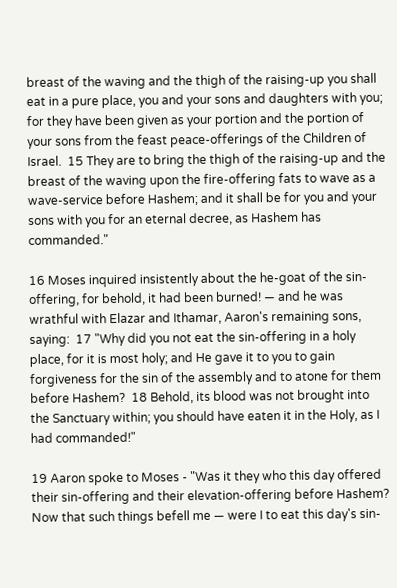breast of the waving and the thigh of the raising-up you shall eat in a pure place, you and your sons and daughters with you; for they have been given as your portion and the portion of your sons from the feast peace-offerings of the Children of Israel.  15 They are to bring the thigh of the raising-up and the breast of the waving upon the fire-offering fats to wave as a wave-service before Hashem; and it shall be for you and your sons with you for an eternal decree, as Hashem has commanded."

16 Moses inquired insistently about the he-goat of the sin-offering, for behold, it had been burned! — and he was wrathful with Elazar and Ithamar, Aaron's remaining sons, saying:  17 "Why did you not eat the sin-offering in a holy place, for it is most holy; and He gave it to you to gain forgiveness for the sin of the assembly and to atone for them before Hashem?  18 Behold, its blood was not brought into the Sanctuary within; you should have eaten it in the Holy, as I had commanded!"

19 Aaron spoke to Moses - "Was it they who this day offered their sin-offering and their elevation-offering before Hashem? Now that such things befell me — were I to eat this day's sin-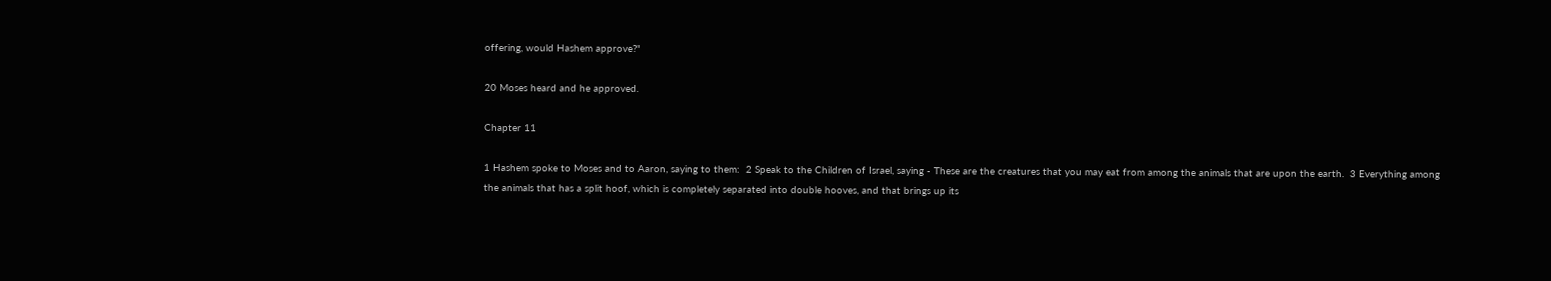offering, would Hashem approve?"

20 Moses heard and he approved.

Chapter 11

1 Hashem spoke to Moses and to Aaron, saying to them:  2 Speak to the Children of Israel, saying - These are the creatures that you may eat from among the animals that are upon the earth.  3 Everything among the animals that has a split hoof, which is completely separated into double hooves, and that brings up its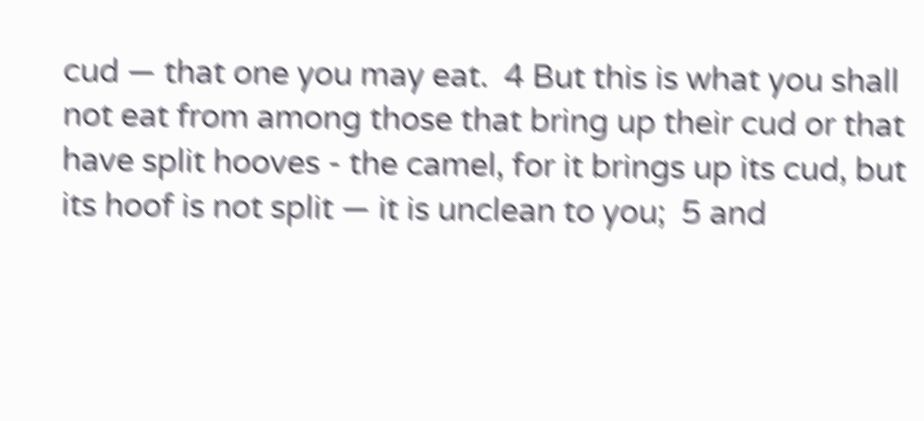cud — that one you may eat.  4 But this is what you shall not eat from among those that bring up their cud or that have split hooves - the camel, for it brings up its cud, but its hoof is not split — it is unclean to you;  5 and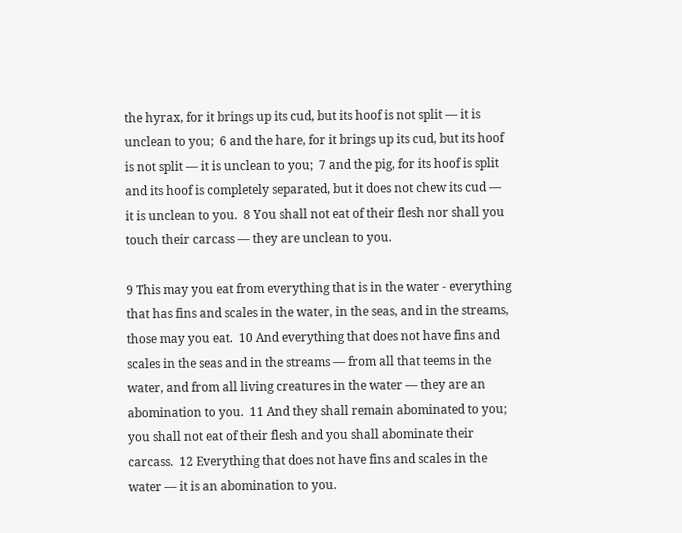the hyrax, for it brings up its cud, but its hoof is not split — it is unclean to you;  6 and the hare, for it brings up its cud, but its hoof is not split — it is unclean to you;  7 and the pig, for its hoof is split and its hoof is completely separated, but it does not chew its cud — it is unclean to you.  8 You shall not eat of their flesh nor shall you touch their carcass — they are unclean to you.

9 This may you eat from everything that is in the water - everything that has fins and scales in the water, in the seas, and in the streams, those may you eat.  10 And everything that does not have fins and scales in the seas and in the streams — from all that teems in the water, and from all living creatures in the water — they are an abomination to you.  11 And they shall remain abominated to you; you shall not eat of their flesh and you shall abominate their carcass.  12 Everything that does not have fins and scales in the water — it is an abomination to you.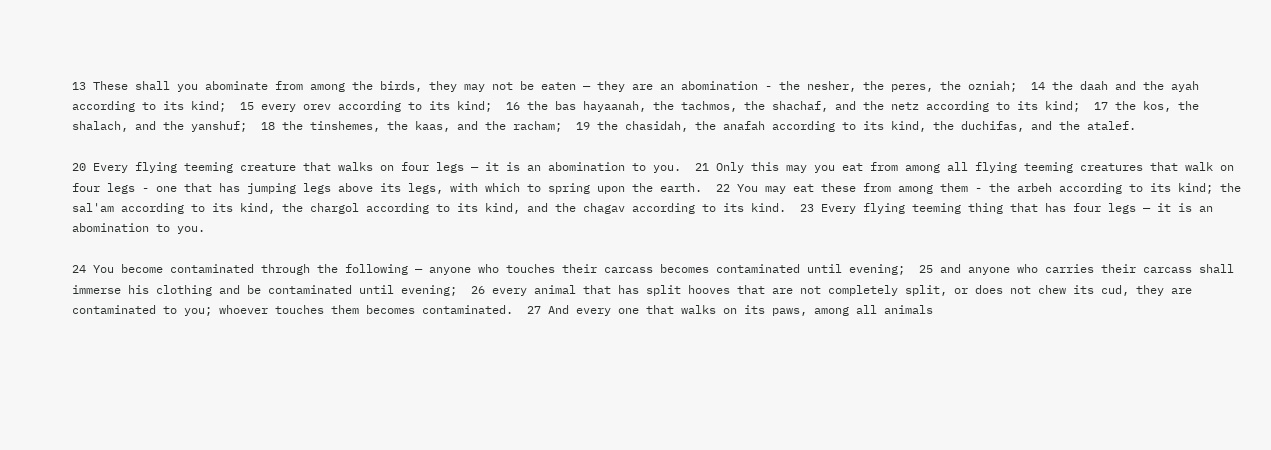13 These shall you abominate from among the birds, they may not be eaten — they are an abomination - the nesher, the peres, the ozniah;  14 the daah and the ayah according to its kind;  15 every orev according to its kind;  16 the bas hayaanah, the tachmos, the shachaf, and the netz according to its kind;  17 the kos, the shalach, and the yanshuf;  18 the tinshemes, the kaas, and the racham;  19 the chasidah, the anafah according to its kind, the duchifas, and the atalef.

20 Every flying teeming creature that walks on four legs — it is an abomination to you.  21 Only this may you eat from among all flying teeming creatures that walk on four legs - one that has jumping legs above its legs, with which to spring upon the earth.  22 You may eat these from among them - the arbeh according to its kind; the sal'am according to its kind, the chargol according to its kind, and the chagav according to its kind.  23 Every flying teeming thing that has four legs — it is an abomination to you.

24 You become contaminated through the following — anyone who touches their carcass becomes contaminated until evening;  25 and anyone who carries their carcass shall immerse his clothing and be contaminated until evening;  26 every animal that has split hooves that are not completely split, or does not chew its cud, they are contaminated to you; whoever touches them becomes contaminated.  27 And every one that walks on its paws, among all animals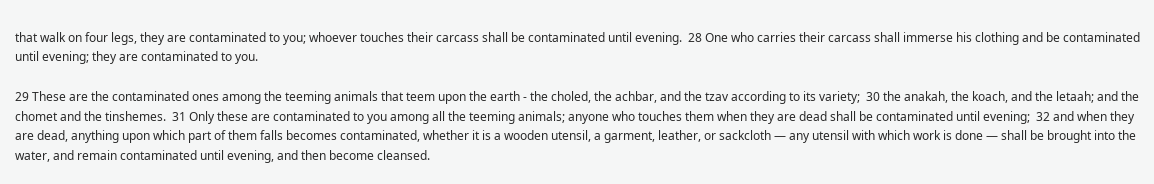that walk on four legs, they are contaminated to you; whoever touches their carcass shall be contaminated until evening.  28 One who carries their carcass shall immerse his clothing and be contaminated until evening; they are contaminated to you.

29 These are the contaminated ones among the teeming animals that teem upon the earth - the choled, the achbar, and the tzav according to its variety;  30 the anakah, the koach, and the letaah; and the chomet and the tinshemes.  31 Only these are contaminated to you among all the teeming animals; anyone who touches them when they are dead shall be contaminated until evening;  32 and when they are dead, anything upon which part of them falls becomes contaminated, whether it is a wooden utensil, a garment, leather, or sackcloth — any utensil with which work is done — shall be brought into the water, and remain contaminated until evening, and then become cleansed.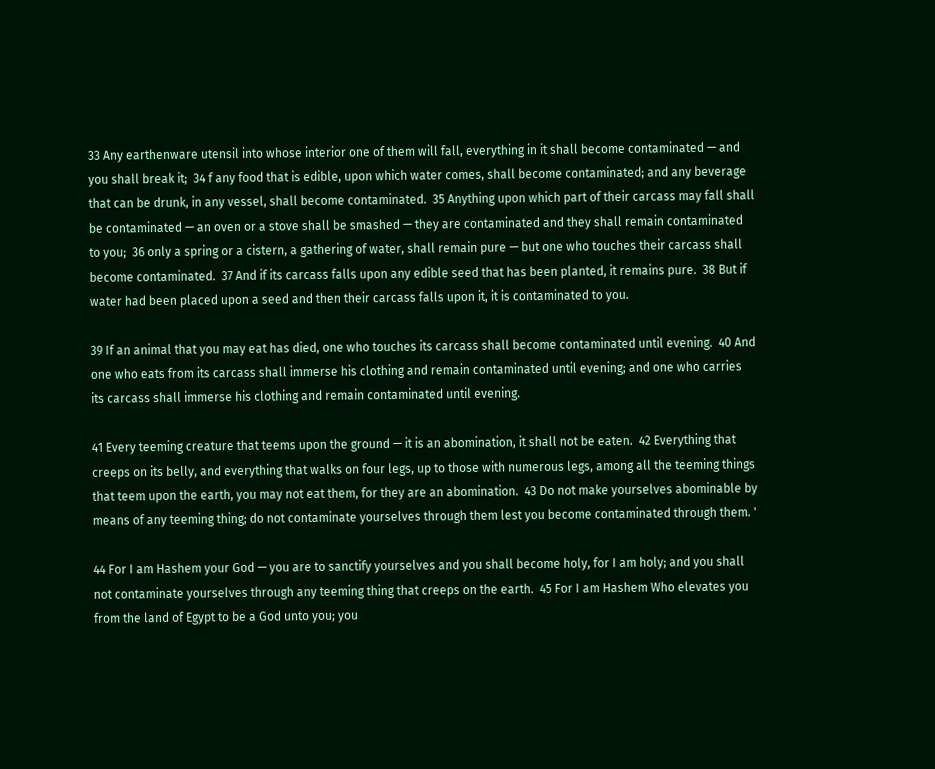33 Any earthenware utensil into whose interior one of them will fall, everything in it shall become contaminated — and you shall break it;  34 f any food that is edible, upon which water comes, shall become contaminated; and any beverage that can be drunk, in any vessel, shall become contaminated.  35 Anything upon which part of their carcass may fall shall be contaminated — an oven or a stove shall be smashed — they are contaminated and they shall remain contaminated to you;  36 only a spring or a cistern, a gathering of water, shall remain pure — but one who touches their carcass shall become contaminated.  37 And if its carcass falls upon any edible seed that has been planted, it remains pure.  38 But if water had been placed upon a seed and then their carcass falls upon it, it is contaminated to you.

39 If an animal that you may eat has died, one who touches its carcass shall become contaminated until evening.  40 And one who eats from its carcass shall immerse his clothing and remain contaminated until evening; and one who carries its carcass shall immerse his clothing and remain contaminated until evening.

41 Every teeming creature that teems upon the ground — it is an abomination, it shall not be eaten.  42 Everything that creeps on its belly, and everything that walks on four legs, up to those with numerous legs, among all the teeming things that teem upon the earth, you may not eat them, for they are an abomination.  43 Do not make yourselves abominable by means of any teeming thing; do not contaminate yourselves through them lest you become contaminated through them. '

44 For I am Hashem your God — you are to sanctify yourselves and you shall become holy, for I am holy; and you shall not contaminate yourselves through any teeming thing that creeps on the earth.  45 For I am Hashem Who elevates you from the land of Egypt to be a God unto you; you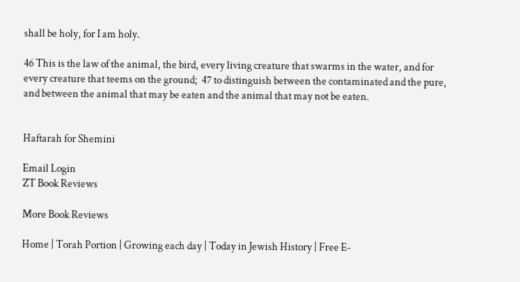shall be holy, for I am holy.

46 This is the law of the animal, the bird, every living creature that swarms in the water, and for every creature that teems on the ground;  47 to distinguish between the contaminated and the pure, and between the animal that may be eaten and the animal that may not be eaten.


Haftarah for Shemini

Email Login
ZT Book Reviews

More Book Reviews

Home | Torah Portion | Growing each day | Today in Jewish History | Free E-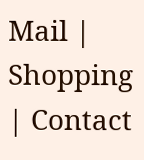Mail | Shopping | Contact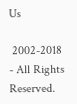Us

 2002-2018 - All Rights Reserved.